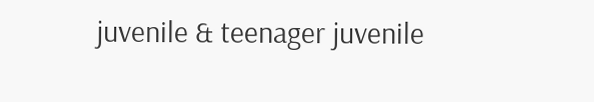juvenile & teenager juvenile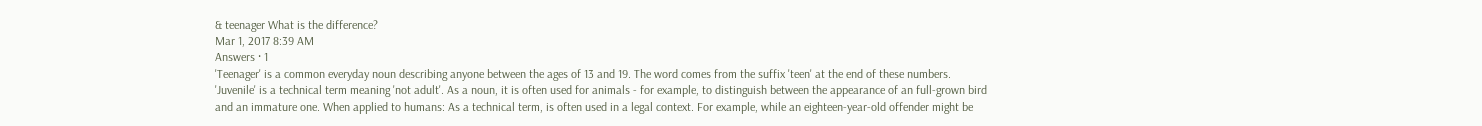& teenager What is the difference?
Mar 1, 2017 8:39 AM
Answers · 1
'Teenager' is a common everyday noun describing anyone between the ages of 13 and 19. The word comes from the suffix 'teen' at the end of these numbers. 'Juvenile' is a technical term meaning 'not adult'. As a noun, it is often used for animals - for example, to distinguish between the appearance of an full-grown bird and an immature one. When applied to humans: As a technical term, is often used in a legal context. For example, while an eighteen-year-old offender might be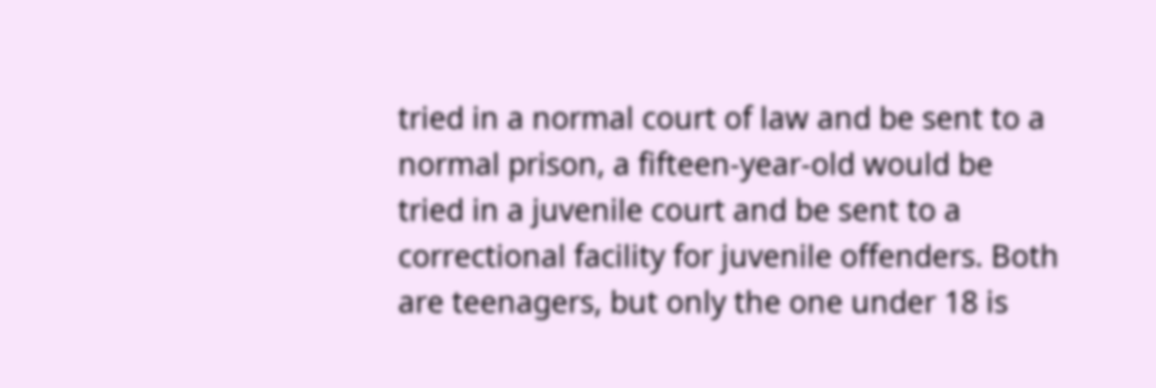tried in a normal court of law and be sent to a normal prison, a fifteen-year-old would be tried in a juvenile court and be sent to a correctional facility for juvenile offenders. Both are teenagers, but only the one under 18 is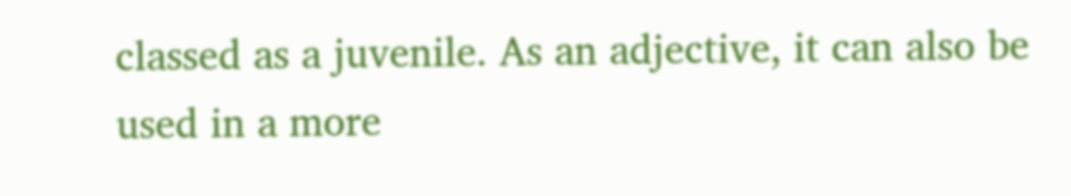classed as a juvenile. As an adjective, it can also be used in a more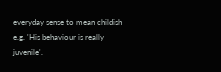everyday sense to mean childish e.g. 'His behaviour is really juvenile'.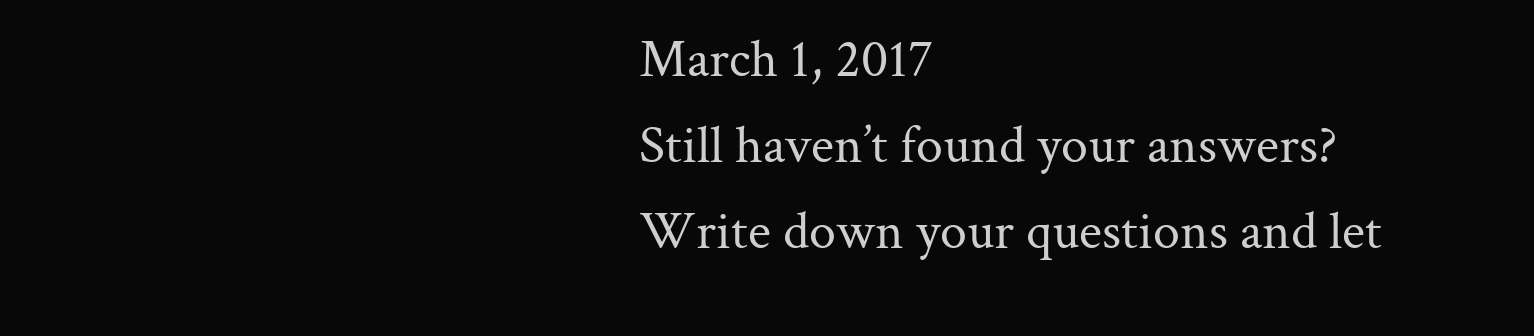March 1, 2017
Still haven’t found your answers?
Write down your questions and let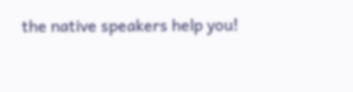the native speakers help you!